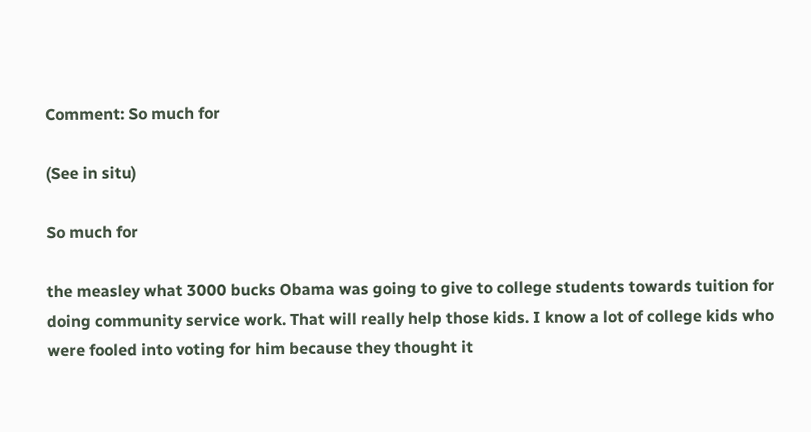Comment: So much for

(See in situ)

So much for

the measley what 3000 bucks Obama was going to give to college students towards tuition for doing community service work. That will really help those kids. I know a lot of college kids who were fooled into voting for him because they thought it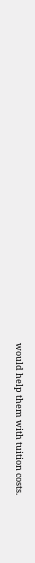would help them with tuition costs.